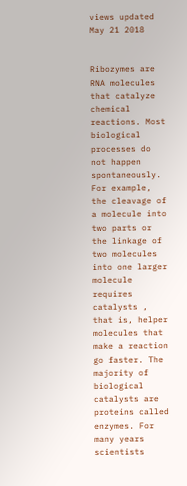views updated May 21 2018


Ribozymes are RNA molecules that catalyze chemical reactions. Most biological processes do not happen spontaneously. For example, the cleavage of a molecule into two parts or the linkage of two molecules into one larger molecule requires catalysts , that is, helper molecules that make a reaction go faster. The majority of biological catalysts are proteins called enzymes. For many years scientists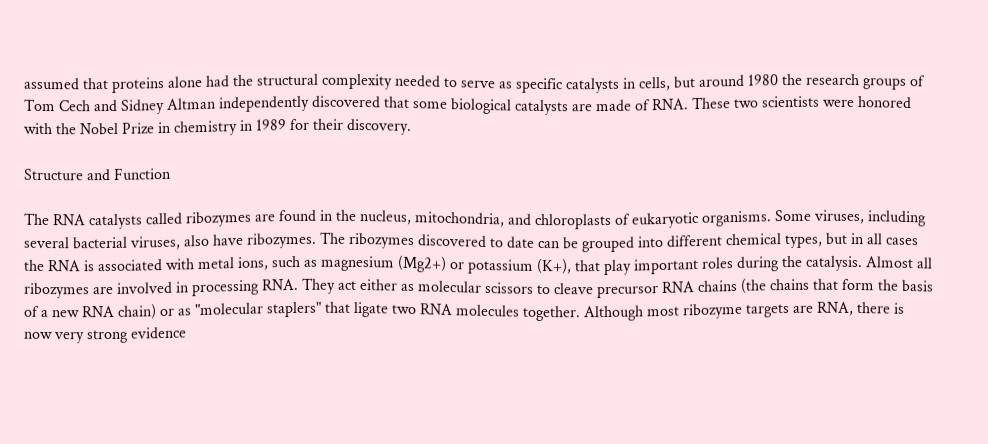assumed that proteins alone had the structural complexity needed to serve as specific catalysts in cells, but around 1980 the research groups of Tom Cech and Sidney Altman independently discovered that some biological catalysts are made of RNA. These two scientists were honored with the Nobel Prize in chemistry in 1989 for their discovery.

Structure and Function

The RNA catalysts called ribozymes are found in the nucleus, mitochondria, and chloroplasts of eukaryotic organisms. Some viruses, including several bacterial viruses, also have ribozymes. The ribozymes discovered to date can be grouped into different chemical types, but in all cases the RNA is associated with metal ions, such as magnesium (Mg2+) or potassium (K+), that play important roles during the catalysis. Almost all ribozymes are involved in processing RNA. They act either as molecular scissors to cleave precursor RNA chains (the chains that form the basis of a new RNA chain) or as "molecular staplers" that ligate two RNA molecules together. Although most ribozyme targets are RNA, there is now very strong evidence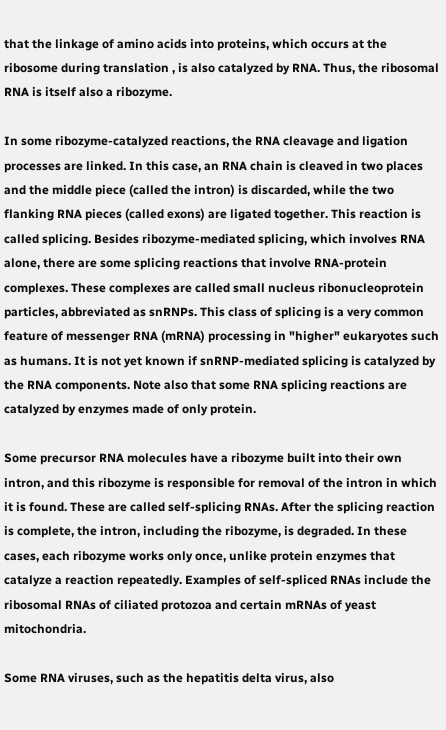that the linkage of amino acids into proteins, which occurs at the ribosome during translation , is also catalyzed by RNA. Thus, the ribosomal RNA is itself also a ribozyme.

In some ribozyme-catalyzed reactions, the RNA cleavage and ligation processes are linked. In this case, an RNA chain is cleaved in two places and the middle piece (called the intron) is discarded, while the two flanking RNA pieces (called exons) are ligated together. This reaction is called splicing. Besides ribozyme-mediated splicing, which involves RNA alone, there are some splicing reactions that involve RNA-protein complexes. These complexes are called small nucleus ribonucleoprotein particles, abbreviated as snRNPs. This class of splicing is a very common feature of messenger RNA (mRNA) processing in "higher" eukaryotes such as humans. It is not yet known if snRNP-mediated splicing is catalyzed by the RNA components. Note also that some RNA splicing reactions are catalyzed by enzymes made of only protein.

Some precursor RNA molecules have a ribozyme built into their own intron, and this ribozyme is responsible for removal of the intron in which it is found. These are called self-splicing RNAs. After the splicing reaction is complete, the intron, including the ribozyme, is degraded. In these cases, each ribozyme works only once, unlike protein enzymes that catalyze a reaction repeatedly. Examples of self-spliced RNAs include the ribosomal RNAs of ciliated protozoa and certain mRNAs of yeast mitochondria.

Some RNA viruses, such as the hepatitis delta virus, also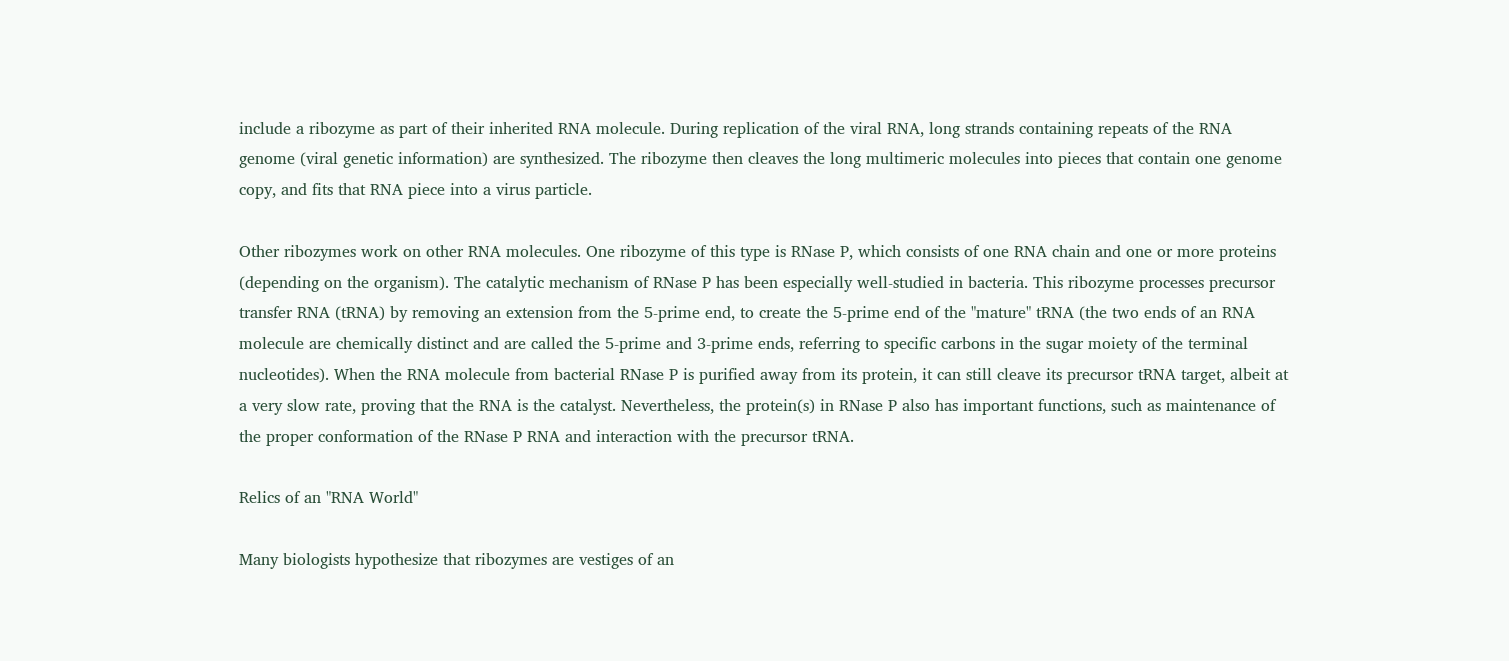include a ribozyme as part of their inherited RNA molecule. During replication of the viral RNA, long strands containing repeats of the RNA genome (viral genetic information) are synthesized. The ribozyme then cleaves the long multimeric molecules into pieces that contain one genome copy, and fits that RNA piece into a virus particle.

Other ribozymes work on other RNA molecules. One ribozyme of this type is RNase P, which consists of one RNA chain and one or more proteins (depending on the organism). The catalytic mechanism of RNase P has been especially well-studied in bacteria. This ribozyme processes precursor transfer RNA (tRNA) by removing an extension from the 5-prime end, to create the 5-prime end of the "mature" tRNA (the two ends of an RNA molecule are chemically distinct and are called the 5-prime and 3-prime ends, referring to specific carbons in the sugar moiety of the terminal nucleotides). When the RNA molecule from bacterial RNase P is purified away from its protein, it can still cleave its precursor tRNA target, albeit at a very slow rate, proving that the RNA is the catalyst. Nevertheless, the protein(s) in RNase P also has important functions, such as maintenance of the proper conformation of the RNase P RNA and interaction with the precursor tRNA.

Relics of an "RNA World"

Many biologists hypothesize that ribozymes are vestiges of an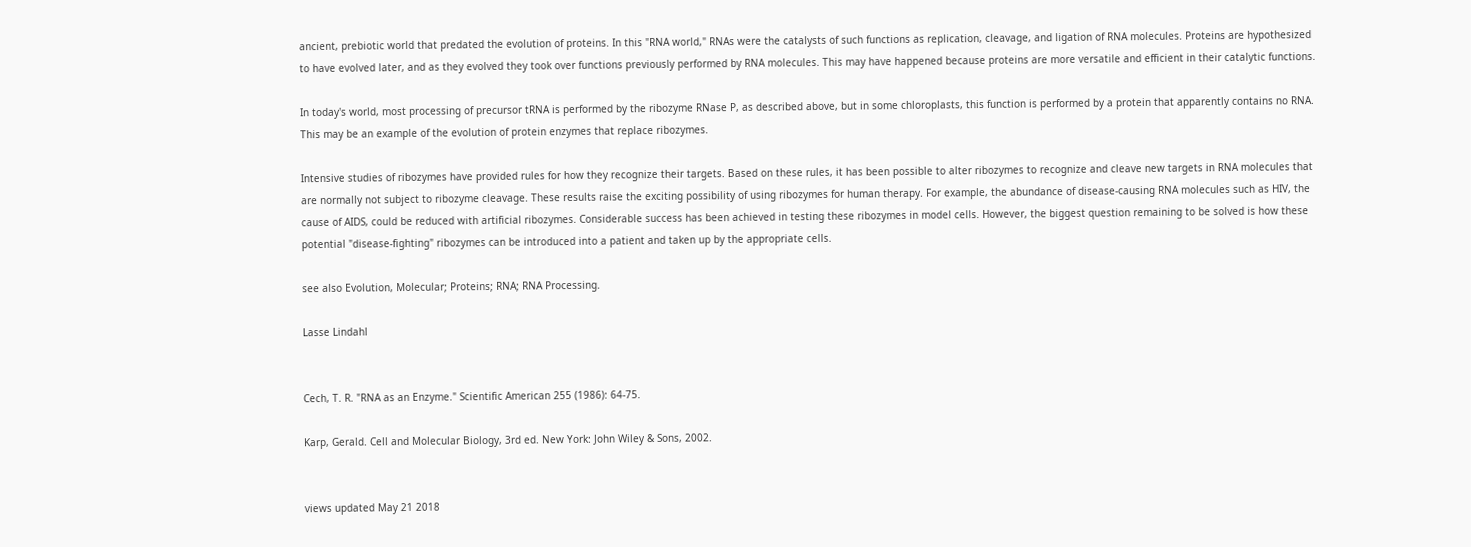ancient, prebiotic world that predated the evolution of proteins. In this "RNA world," RNAs were the catalysts of such functions as replication, cleavage, and ligation of RNA molecules. Proteins are hypothesized to have evolved later, and as they evolved they took over functions previously performed by RNA molecules. This may have happened because proteins are more versatile and efficient in their catalytic functions.

In today's world, most processing of precursor tRNA is performed by the ribozyme RNase P, as described above, but in some chloroplasts, this function is performed by a protein that apparently contains no RNA. This may be an example of the evolution of protein enzymes that replace ribozymes.

Intensive studies of ribozymes have provided rules for how they recognize their targets. Based on these rules, it has been possible to alter ribozymes to recognize and cleave new targets in RNA molecules that are normally not subject to ribozyme cleavage. These results raise the exciting possibility of using ribozymes for human therapy. For example, the abundance of disease-causing RNA molecules such as HIV, the cause of AIDS, could be reduced with artificial ribozymes. Considerable success has been achieved in testing these ribozymes in model cells. However, the biggest question remaining to be solved is how these potential "disease-fighting" ribozymes can be introduced into a patient and taken up by the appropriate cells.

see also Evolution, Molecular; Proteins; RNA; RNA Processing.

Lasse Lindahl


Cech, T. R. "RNA as an Enzyme." Scientific American 255 (1986): 64-75.

Karp, Gerald. Cell and Molecular Biology, 3rd ed. New York: John Wiley & Sons, 2002.


views updated May 21 2018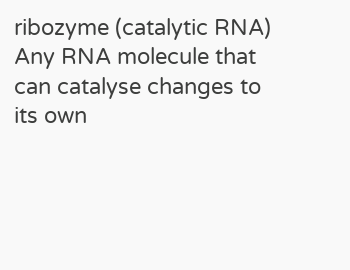ribozyme (catalytic RNA) Any RNA molecule that can catalyse changes to its own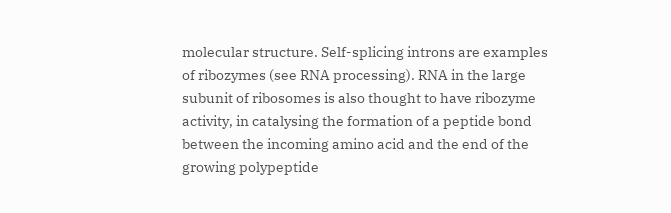molecular structure. Self-splicing introns are examples of ribozymes (see RNA processing). RNA in the large subunit of ribosomes is also thought to have ribozyme activity, in catalysing the formation of a peptide bond between the incoming amino acid and the end of the growing polypeptide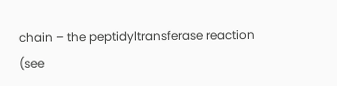chain – the peptidyltransferase reaction (see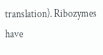translation). Ribozymes have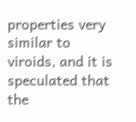properties very similar to viroids, and it is speculated that the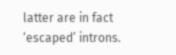latter are in fact ‘escaped’ introns.